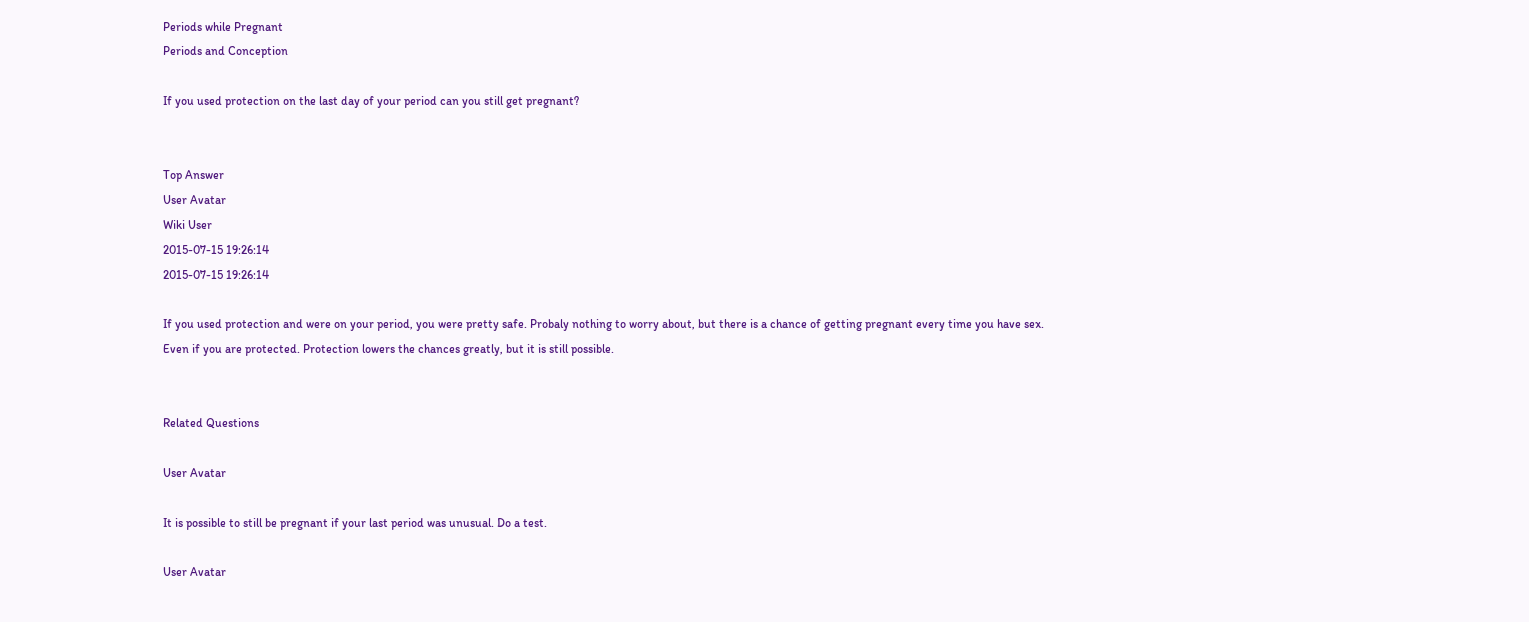Periods while Pregnant
Periods and Conception

If you used protection on the last day of your period can you still get pregnant?


Top Answer
User Avatar
Wiki User
2015-07-15 19:26:14
2015-07-15 19:26:14

If you used protection and were on your period, you were pretty safe. Probaly nothing to worry about, but there is a chance of getting pregnant every time you have sex. Even if you are protected. Protection lowers the chances greatly, but it is still possible.


Related Questions

User Avatar

It is possible to still be pregnant if your last period was unusual. Do a test.

User Avatar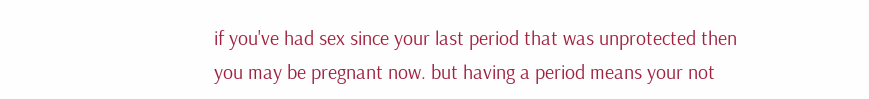if you've had sex since your last period that was unprotected then you may be pregnant now. but having a period means your not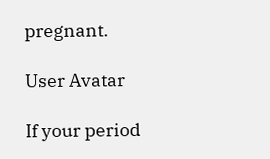pregnant.

User Avatar

If your period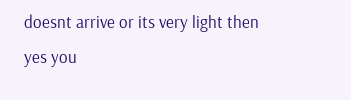doesnt arrive or its very light then yes you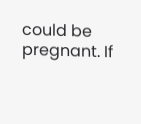could be pregnant. If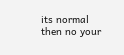its normal then no your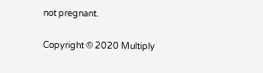not pregnant.

Copyright © 2020 Multiply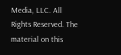Media, LLC. All Rights Reserved. The material on this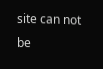site can not be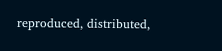reproduced, distributed,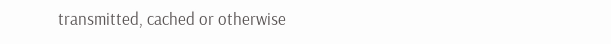transmitted, cached or otherwise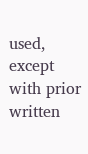used, except with prior written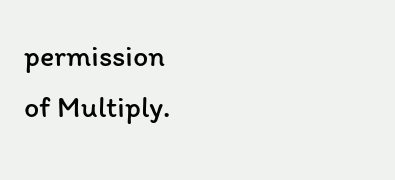permission of Multiply.